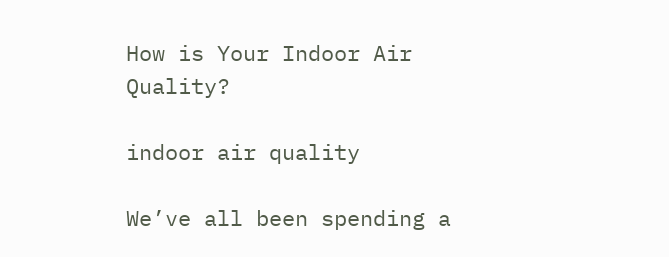How is Your Indoor Air Quality?

indoor air quality

We’ve all been spending a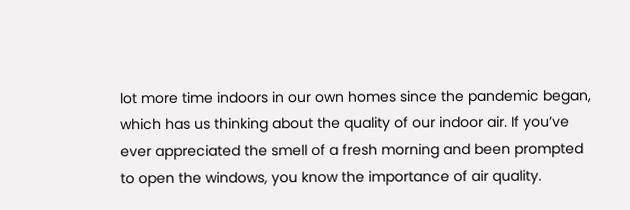lot more time indoors in our own homes since the pandemic began, which has us thinking about the quality of our indoor air. If you’ve ever appreciated the smell of a fresh morning and been prompted to open the windows, you know the importance of air quality.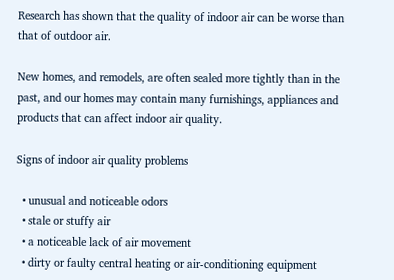Research has shown that the quality of indoor air can be worse than that of outdoor air.

New homes, and remodels, are often sealed more tightly than in the past, and our homes may contain many furnishings, appliances and products that can affect indoor air quality.

Signs of indoor air quality problems

  • unusual and noticeable odors
  • stale or stuffy air
  • a noticeable lack of air movement
  • dirty or faulty central heating or air-conditioning equipment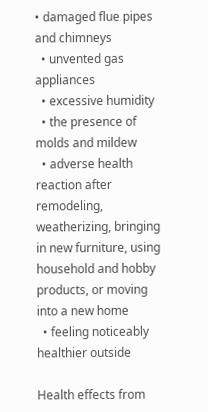• damaged flue pipes and chimneys
  • unvented gas appliances
  • excessive humidity
  • the presence of molds and mildew
  • adverse health reaction after remodeling, weatherizing, bringing in new furniture, using household and hobby products, or moving into a new home
  • feeling noticeably healthier outside

Health effects from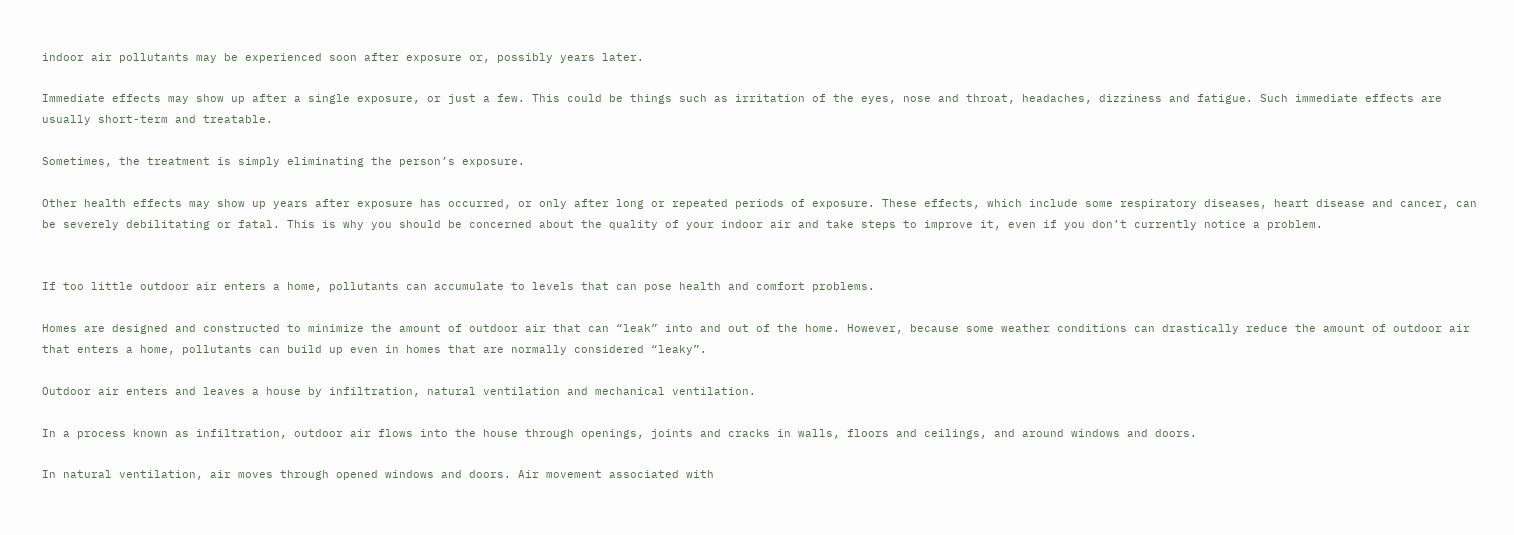indoor air pollutants may be experienced soon after exposure or, possibly years later.

Immediate effects may show up after a single exposure, or just a few. This could be things such as irritation of the eyes, nose and throat, headaches, dizziness and fatigue. Such immediate effects are usually short-term and treatable.

Sometimes, the treatment is simply eliminating the person’s exposure.

Other health effects may show up years after exposure has occurred, or only after long or repeated periods of exposure. These effects, which include some respiratory diseases, heart disease and cancer, can be severely debilitating or fatal. This is why you should be concerned about the quality of your indoor air and take steps to improve it, even if you don’t currently notice a problem.


If too little outdoor air enters a home, pollutants can accumulate to levels that can pose health and comfort problems.

Homes are designed and constructed to minimize the amount of outdoor air that can “leak” into and out of the home. However, because some weather conditions can drastically reduce the amount of outdoor air that enters a home, pollutants can build up even in homes that are normally considered “leaky”.

Outdoor air enters and leaves a house by infiltration, natural ventilation and mechanical ventilation.

In a process known as infiltration, outdoor air flows into the house through openings, joints and cracks in walls, floors and ceilings, and around windows and doors.

In natural ventilation, air moves through opened windows and doors. Air movement associated with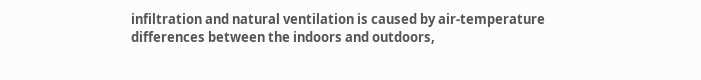infiltration and natural ventilation is caused by air-temperature differences between the indoors and outdoors,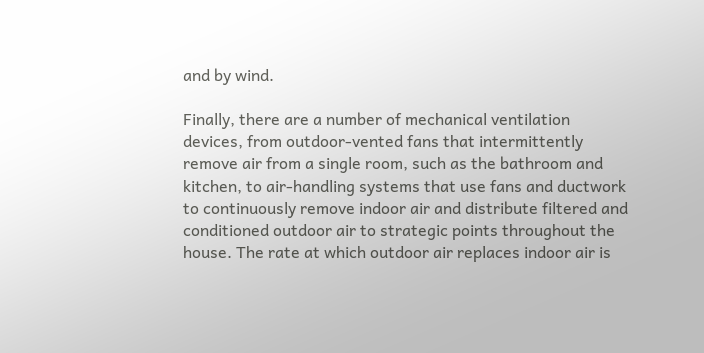and by wind.

Finally, there are a number of mechanical ventilation devices, from outdoor-vented fans that intermittently remove air from a single room, such as the bathroom and kitchen, to air-handling systems that use fans and ductwork to continuously remove indoor air and distribute filtered and conditioned outdoor air to strategic points throughout the house. The rate at which outdoor air replaces indoor air is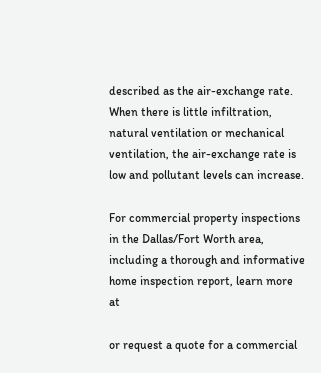described as the air-exchange rate. When there is little infiltration, natural ventilation or mechanical ventilation, the air-exchange rate is low and pollutant levels can increase.

For commercial property inspections in the Dallas/Fort Worth area, including a thorough and informative home inspection report, learn more at

or request a quote for a commercial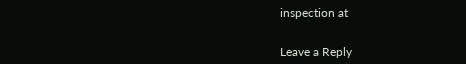inspection at


Leave a Reply